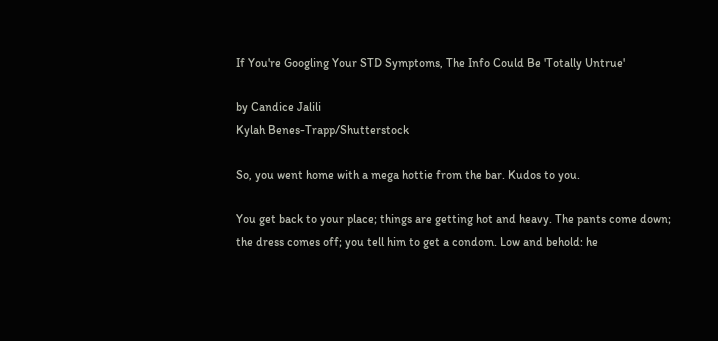If You're Googling Your STD Symptoms, The Info Could Be 'Totally Untrue'

by Candice Jalili
Kylah Benes-Trapp/Shutterstock

So, you went home with a mega hottie from the bar. Kudos to you.

You get back to your place; things are getting hot and heavy. The pants come down; the dress comes off; you tell him to get a condom. Low and behold: he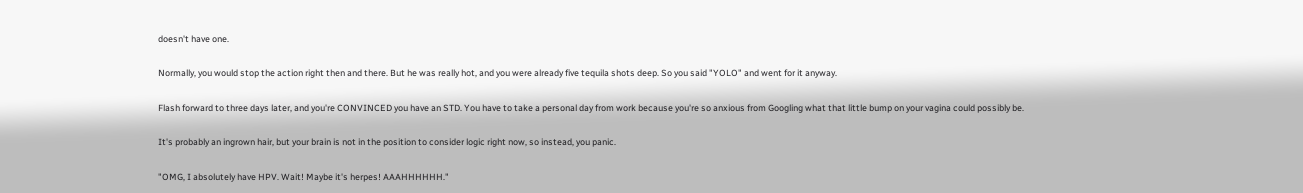doesn't have one.

Normally, you would stop the action right then and there. But he was really hot, and you were already five tequila shots deep. So you said "YOLO" and went for it anyway.

Flash forward to three days later, and you're CONVINCED you have an STD. You have to take a personal day from work because you're so anxious from Googling what that little bump on your vagina could possibly be.

It's probably an ingrown hair, but your brain is not in the position to consider logic right now, so instead, you panic.

"OMG, I absolutely have HPV. Wait! Maybe it's herpes! AAAHHHHHH."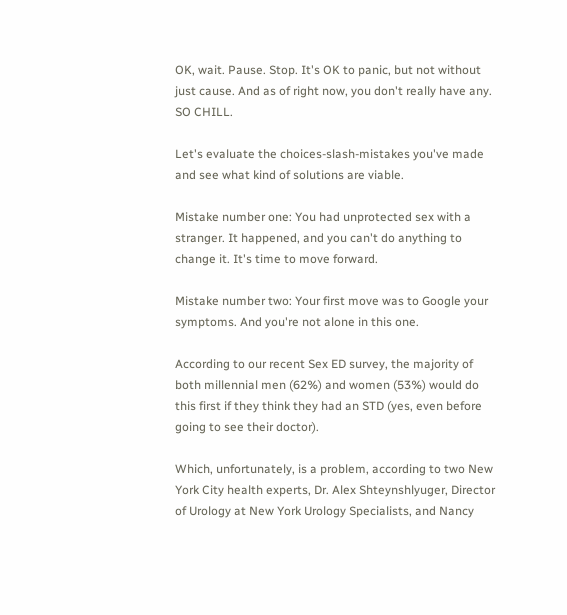OK, wait. Pause. Stop. It's OK to panic, but not without just cause. And as of right now, you don't really have any. SO CHILL.

Let's evaluate the choices-slash-mistakes you've made and see what kind of solutions are viable.

Mistake number one: You had unprotected sex with a stranger. It happened, and you can't do anything to change it. It's time to move forward.

Mistake number two: Your first move was to Google your symptoms. And you're not alone in this one.

According to our recent Sex ED survey, the majority of both millennial men (62%) and women (53%) would do this first if they think they had an STD (yes, even before going to see their doctor).

Which, unfortunately, is a problem, according to two New York City health experts, Dr. Alex Shteynshlyuger, Director of Urology at New York Urology Specialists, and Nancy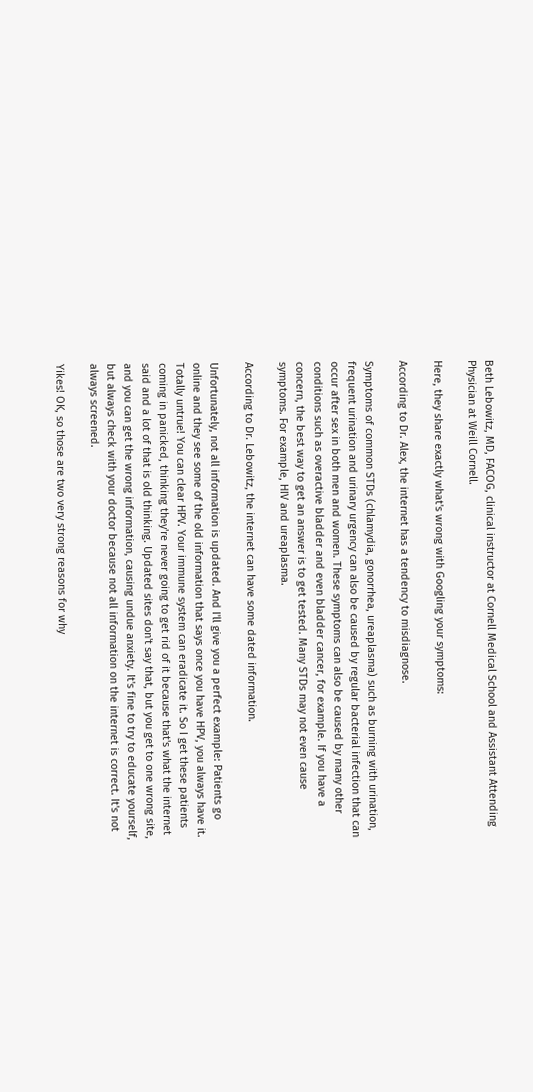Beth Lebowitz, MD, FACOG, clinical instructor at Cornell Medical School and Assistant Attending Physician at Weill Cornell.

Here, they share exactly what's wrong with Googling your symptoms:

According to Dr. Alex, the internet has a tendency to misdiagnose.

Symptoms of common STDs (chlamydia, gonorrhea, ureaplasma) such as burning with urination, frequent urination and urinary urgency can also be caused by regular bacterial infection that can occur after sex in both men and women. These symptoms can also be caused by many other conditions such as overactive bladder and even bladder cancer, for example. If you have a concern, the best way to get an answer is to get tested. Many STDs may not even cause symptoms. For example, HIV and ureaplasma.

According to Dr. Lebowitz, the internet can have some dated information.

Unfortunately, not all information is updated. And I'll give you a perfect example: Patients go online and they see some of the old information that says once you have HPV, you always have it. Totally untrue! You can clear HPV. Your immune system can eradicate it. So I get these patients coming in panicked, thinking they're never going to get rid of it because that's what the internet said and a lot of that is old thinking. Updated sites don't say that, but you get to one wrong site, and you can get the wrong information, causing undue anxiety. It's fine to try to educate yourself, but always check with your doctor because not all information on the internet is correct. It's not always screened.

Yikes! OK, so those are two very strong reasons for why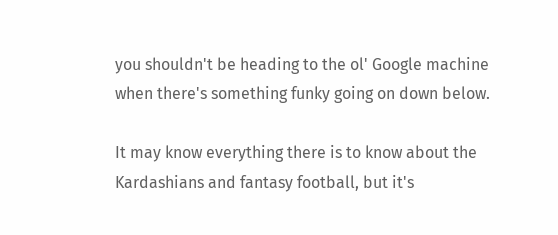you shouldn't be heading to the ol' Google machine when there's something funky going on down below.

It may know everything there is to know about the Kardashians and fantasy football, but it's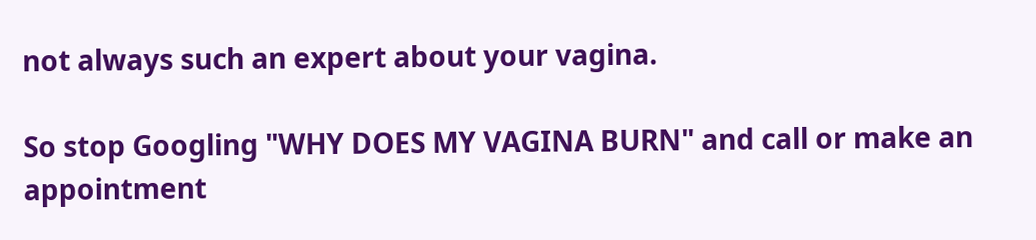not always such an expert about your vagina.

So stop Googling "WHY DOES MY VAGINA BURN" and call or make an appointment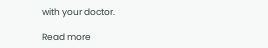with your doctor.

Read more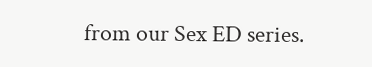from our Sex ED series.